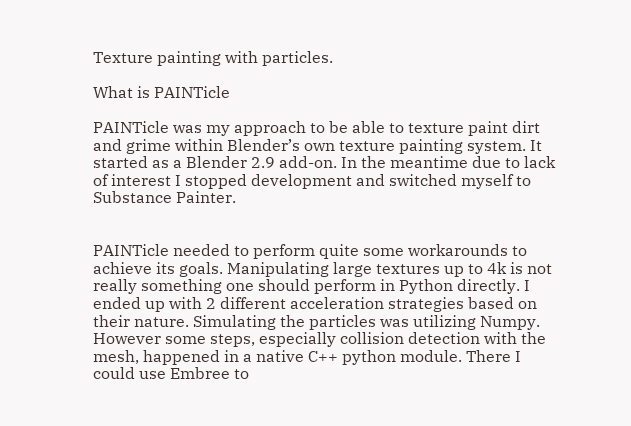Texture painting with particles.

What is PAINTicle

PAINTicle was my approach to be able to texture paint dirt and grime within Blender’s own texture painting system. It started as a Blender 2.9 add-on. In the meantime due to lack of interest I stopped development and switched myself to Substance Painter.


PAINTicle needed to perform quite some workarounds to achieve its goals. Manipulating large textures up to 4k is not really something one should perform in Python directly. I ended up with 2 different acceleration strategies based on their nature. Simulating the particles was utilizing Numpy. However some steps, especially collision detection with the mesh, happened in a native C++ python module. There I could use Embree to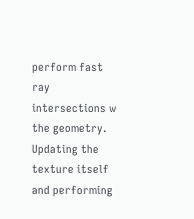perform fast ray intersections w the geometry. Updating the texture itself and performing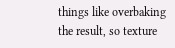things like overbaking the result, so texture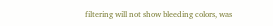filtering will not show bleeding colors, was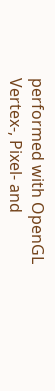performed with OpenGL Vertex-, Pixel- and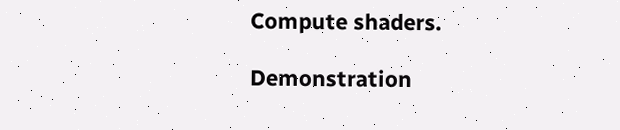Compute shaders.

Demonstration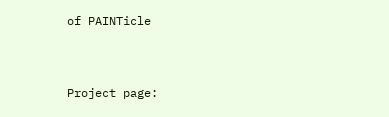of PAINTicle


Project page: